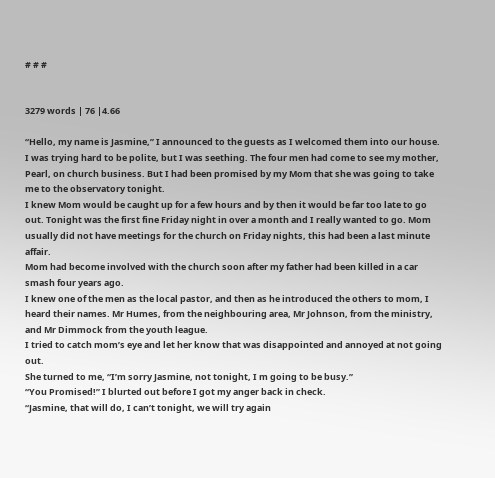# # #


3279 words | 76 |4.66

“Hello, my name is Jasmine,” I announced to the guests as I welcomed them into our house.
I was trying hard to be polite, but I was seething. The four men had come to see my mother, Pearl, on church business. But I had been promised by my Mom that she was going to take me to the observatory tonight.
I knew Mom would be caught up for a few hours and by then it would be far too late to go out. Tonight was the first fine Friday night in over a month and I really wanted to go. Mom usually did not have meetings for the church on Friday nights, this had been a last minute affair.
Mom had become involved with the church soon after my father had been killed in a car smash four years ago.
I knew one of the men as the local pastor, and then as he introduced the others to mom, I heard their names. Mr Humes, from the neighbouring area, Mr Johnson, from the ministry, and Mr Dimmock from the youth league.
I tried to catch mom’s eye and let her know that was disappointed and annoyed at not going out.
She turned to me, “I’m sorry Jasmine, not tonight, I m going to be busy.”
“You Promised!” I blurted out before I got my anger back in check.
“Jasmine, that will do, I can’t tonight, we will try again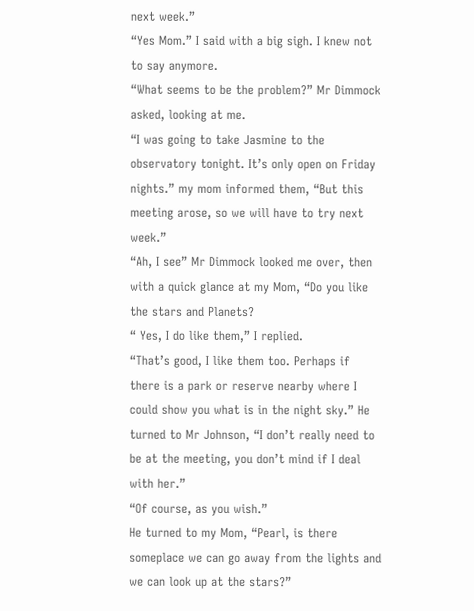next week.”
“Yes Mom.” I said with a big sigh. I knew not to say anymore.
“What seems to be the problem?” Mr Dimmock asked, looking at me.
“I was going to take Jasmine to the observatory tonight. It’s only open on Friday nights.” my mom informed them, “But this meeting arose, so we will have to try next week.”
“Ah, I see” Mr Dimmock looked me over, then with a quick glance at my Mom, “Do you like the stars and Planets?
“ Yes, I do like them,” I replied.
“That’s good, I like them too. Perhaps if there is a park or reserve nearby where I could show you what is in the night sky.” He turned to Mr Johnson, “I don’t really need to be at the meeting, you don’t mind if I deal with her.”
“Of course, as you wish.”
He turned to my Mom, “Pearl, is there someplace we can go away from the lights and we can look up at the stars?”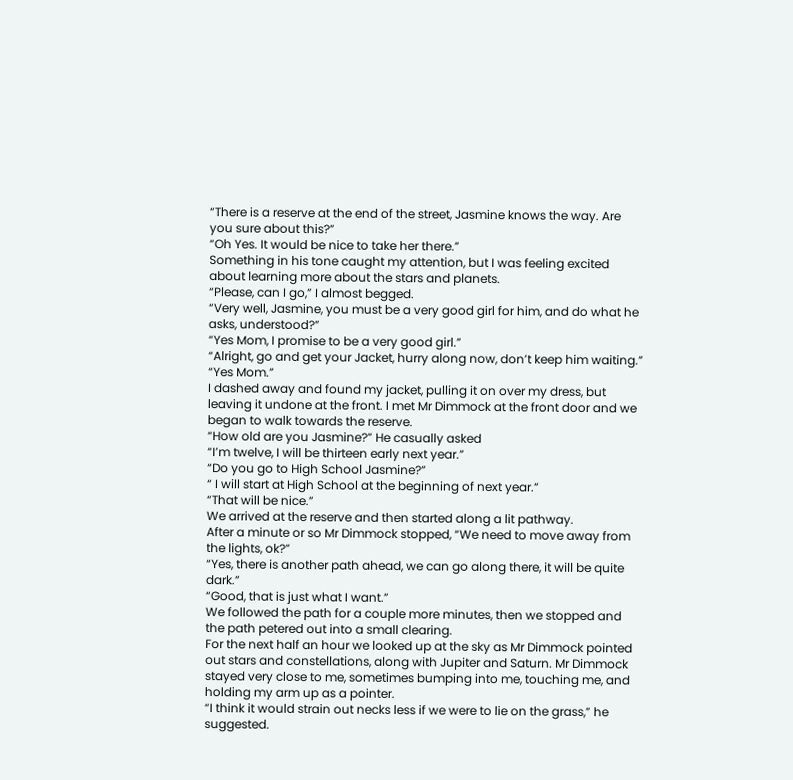“There is a reserve at the end of the street, Jasmine knows the way. Are you sure about this?”
“Oh Yes. It would be nice to take her there.”
Something in his tone caught my attention, but I was feeling excited about learning more about the stars and planets.
“Please, can I go,” I almost begged.
“Very well, Jasmine, you must be a very good girl for him, and do what he asks, understood?”
“Yes Mom, I promise to be a very good girl.”
“Alright, go and get your Jacket, hurry along now, don’t keep him waiting.”
“Yes Mom.”
I dashed away and found my jacket, pulling it on over my dress, but leaving it undone at the front. I met Mr Dimmock at the front door and we began to walk towards the reserve.
“How old are you Jasmine?” He casually asked
“I’m twelve, I will be thirteen early next year.”
“Do you go to High School Jasmine?”
“ I will start at High School at the beginning of next year.”
“That will be nice.”
We arrived at the reserve and then started along a lit pathway.
After a minute or so Mr Dimmock stopped, “We need to move away from the lights, ok?”
“Yes, there is another path ahead, we can go along there, it will be quite dark.”
“Good, that is just what I want.”
We followed the path for a couple more minutes, then we stopped and the path petered out into a small clearing.
For the next half an hour we looked up at the sky as Mr Dimmock pointed out stars and constellations, along with Jupiter and Saturn. Mr Dimmock stayed very close to me, sometimes bumping into me, touching me, and holding my arm up as a pointer.
“I think it would strain out necks less if we were to lie on the grass,” he suggested.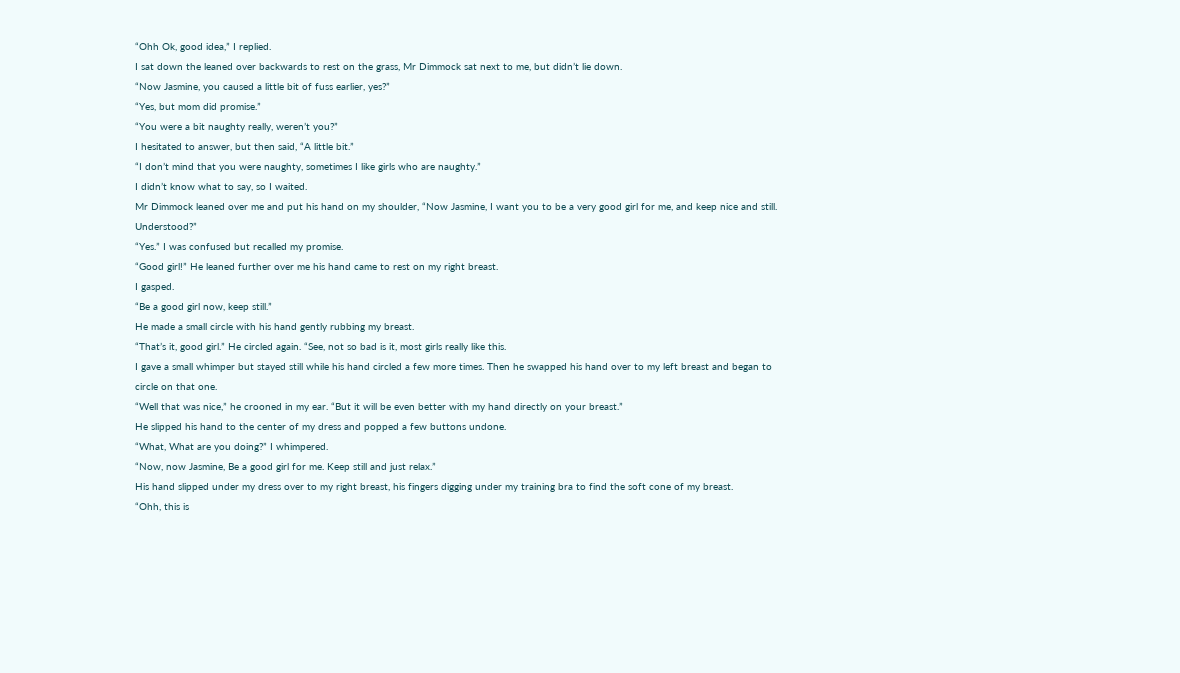“Ohh Ok, good idea,” I replied.
I sat down the leaned over backwards to rest on the grass, Mr Dimmock sat next to me, but didn’t lie down.
“Now Jasmine, you caused a little bit of fuss earlier, yes?”
“Yes, but mom did promise.”
“You were a bit naughty really, weren’t you?”
I hesitated to answer, but then said, “A little bit.”
“I don’t mind that you were naughty, sometimes I like girls who are naughty.”
I didn’t know what to say, so I waited.
Mr Dimmock leaned over me and put his hand on my shoulder, “Now Jasmine, I want you to be a very good girl for me, and keep nice and still. Understood?”
“Yes.” I was confused but recalled my promise.
“Good girl!” He leaned further over me his hand came to rest on my right breast.
I gasped.
“Be a good girl now, keep still.”
He made a small circle with his hand gently rubbing my breast.
“That’s it, good girl.” He circled again. “See, not so bad is it, most girls really like this.
I gave a small whimper but stayed still while his hand circled a few more times. Then he swapped his hand over to my left breast and began to circle on that one.
“Well that was nice,” he crooned in my ear. “But it will be even better with my hand directly on your breast.”
He slipped his hand to the center of my dress and popped a few buttons undone.
“What, What are you doing?” I whimpered.
“Now, now Jasmine, Be a good girl for me. Keep still and just relax.”
His hand slipped under my dress over to my right breast, his fingers digging under my training bra to find the soft cone of my breast.
“Ohh, this is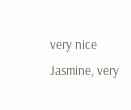very nice Jasmine, very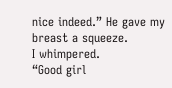nice indeed.” He gave my breast a squeeze.
I whimpered.
“Good girl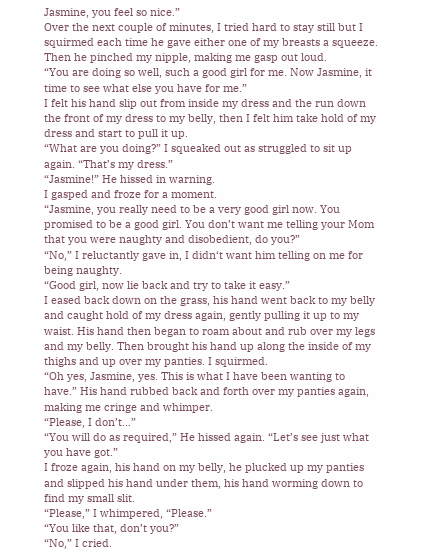Jasmine, you feel so nice.”
Over the next couple of minutes, I tried hard to stay still but I squirmed each time he gave either one of my breasts a squeeze. Then he pinched my nipple, making me gasp out loud.
“You are doing so well, such a good girl for me. Now Jasmine, it time to see what else you have for me.”
I felt his hand slip out from inside my dress and the run down the front of my dress to my belly, then I felt him take hold of my dress and start to pull it up.
“What are you doing?” I squeaked out as struggled to sit up again. “That’s my dress.”
“Jasmine!” He hissed in warning.
I gasped and froze for a moment.
“Jasmine, you really need to be a very good girl now. You promised to be a good girl. You don’t want me telling your Mom that you were naughty and disobedient, do you?”
“No,” I reluctantly gave in, I didn‘t want him telling on me for being naughty.
“Good girl, now lie back and try to take it easy.”
I eased back down on the grass, his hand went back to my belly and caught hold of my dress again, gently pulling it up to my waist. His hand then began to roam about and rub over my legs and my belly. Then brought his hand up along the inside of my thighs and up over my panties. I squirmed.
“Oh yes, Jasmine, yes. This is what I have been wanting to have.” His hand rubbed back and forth over my panties again, making me cringe and whimper.
“Please, I don’t…”
“You will do as required,” He hissed again. “Let’s see just what you have got.”
I froze again, his hand on my belly, he plucked up my panties and slipped his hand under them, his hand worming down to find my small slit.
“Please,” I whimpered, “Please.”
“You like that, don’t you?”
“No,” I cried.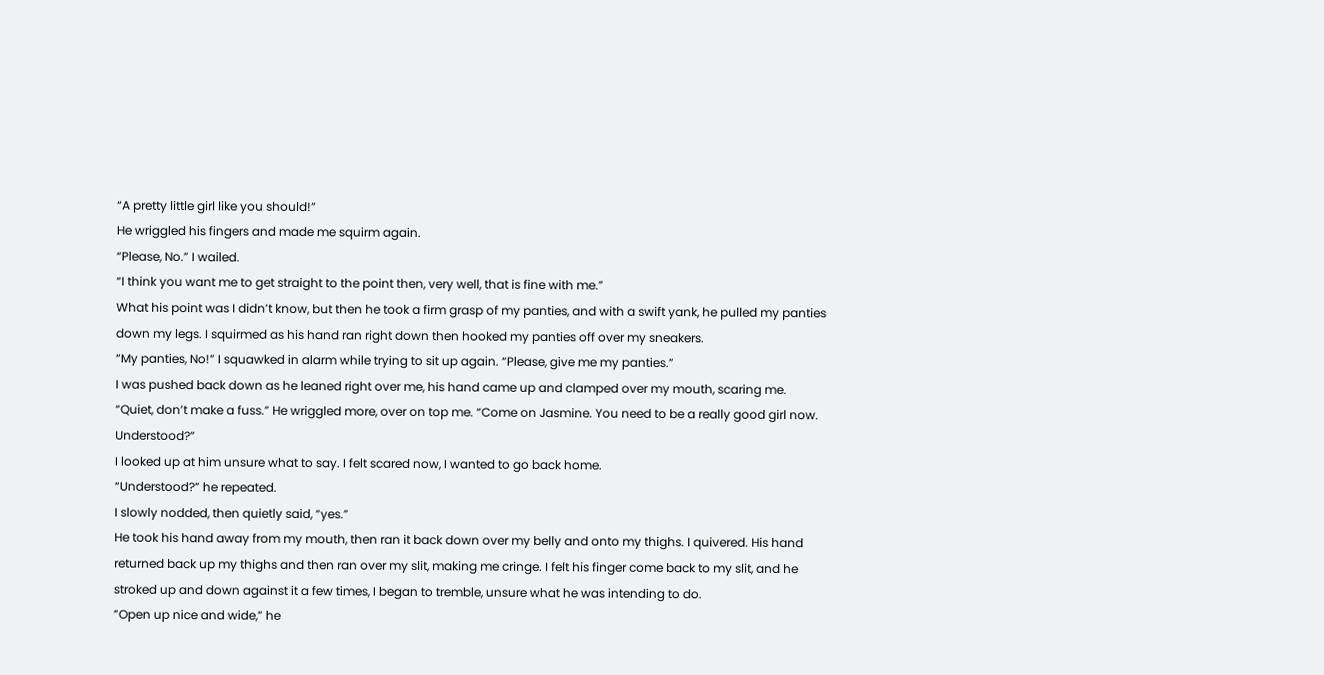“A pretty little girl like you should!”
He wriggled his fingers and made me squirm again.
“Please, No.” I wailed.
“I think you want me to get straight to the point then, very well, that is fine with me.”
What his point was I didn’t know, but then he took a firm grasp of my panties, and with a swift yank, he pulled my panties down my legs. I squirmed as his hand ran right down then hooked my panties off over my sneakers.
“My panties, No!” I squawked in alarm while trying to sit up again. “Please, give me my panties.”
I was pushed back down as he leaned right over me, his hand came up and clamped over my mouth, scaring me.
“Quiet, don’t make a fuss.” He wriggled more, over on top me. “Come on Jasmine. You need to be a really good girl now. Understood?”
I looked up at him unsure what to say. I felt scared now, I wanted to go back home.
“Understood?” he repeated.
I slowly nodded, then quietly said, “yes.”
He took his hand away from my mouth, then ran it back down over my belly and onto my thighs. I quivered. His hand returned back up my thighs and then ran over my slit, making me cringe. I felt his finger come back to my slit, and he stroked up and down against it a few times, I began to tremble, unsure what he was intending to do.
”Open up nice and wide,” he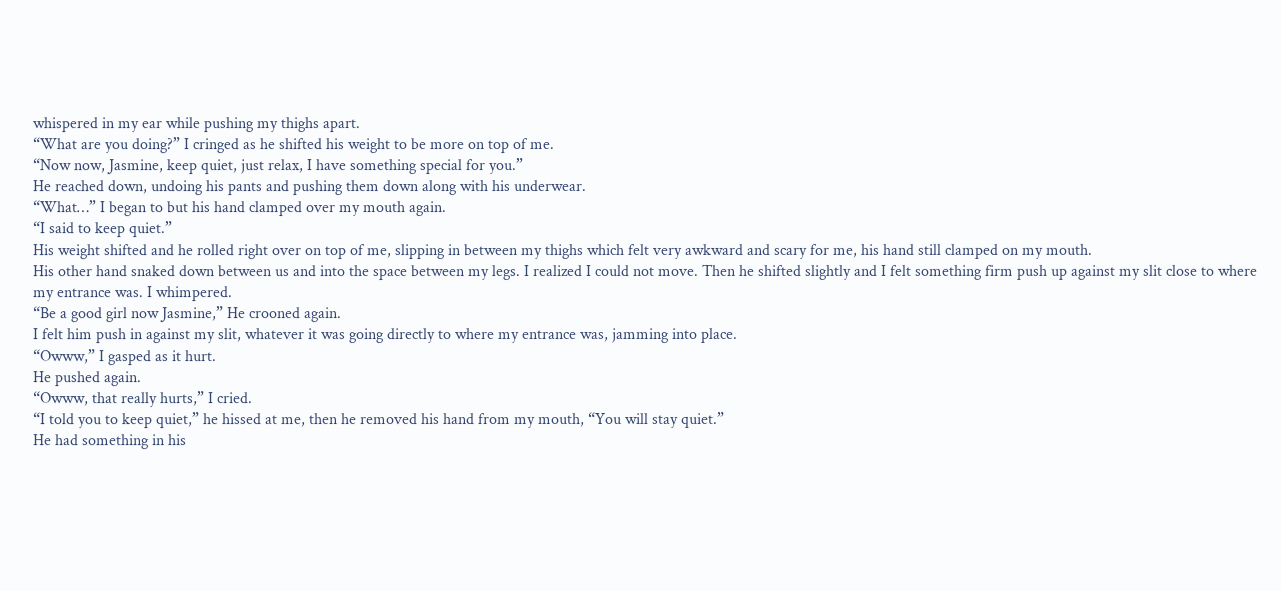whispered in my ear while pushing my thighs apart.
“What are you doing?” I cringed as he shifted his weight to be more on top of me.
“Now now, Jasmine, keep quiet, just relax, I have something special for you.”
He reached down, undoing his pants and pushing them down along with his underwear.
“What…” I began to but his hand clamped over my mouth again.
“I said to keep quiet.”
His weight shifted and he rolled right over on top of me, slipping in between my thighs which felt very awkward and scary for me, his hand still clamped on my mouth.
His other hand snaked down between us and into the space between my legs. I realized I could not move. Then he shifted slightly and I felt something firm push up against my slit close to where my entrance was. I whimpered.
“Be a good girl now Jasmine,” He crooned again.
I felt him push in against my slit, whatever it was going directly to where my entrance was, jamming into place.
“Owww,” I gasped as it hurt.
He pushed again.
“Owww, that really hurts,” I cried.
“I told you to keep quiet,” he hissed at me, then he removed his hand from my mouth, “You will stay quiet.”
He had something in his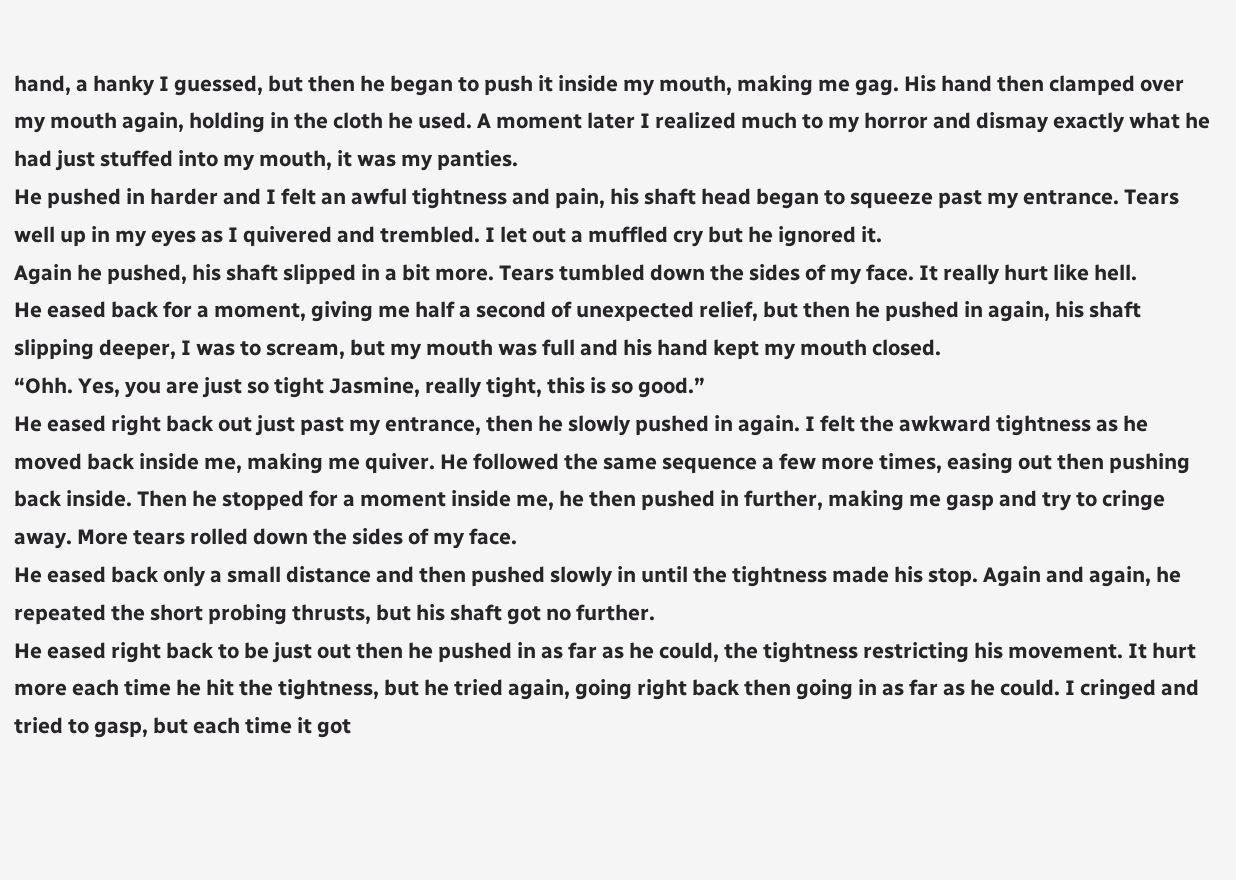hand, a hanky I guessed, but then he began to push it inside my mouth, making me gag. His hand then clamped over my mouth again, holding in the cloth he used. A moment later I realized much to my horror and dismay exactly what he had just stuffed into my mouth, it was my panties.
He pushed in harder and I felt an awful tightness and pain, his shaft head began to squeeze past my entrance. Tears well up in my eyes as I quivered and trembled. I let out a muffled cry but he ignored it.
Again he pushed, his shaft slipped in a bit more. Tears tumbled down the sides of my face. It really hurt like hell.
He eased back for a moment, giving me half a second of unexpected relief, but then he pushed in again, his shaft slipping deeper, I was to scream, but my mouth was full and his hand kept my mouth closed.
“Ohh. Yes, you are just so tight Jasmine, really tight, this is so good.”
He eased right back out just past my entrance, then he slowly pushed in again. I felt the awkward tightness as he moved back inside me, making me quiver. He followed the same sequence a few more times, easing out then pushing back inside. Then he stopped for a moment inside me, he then pushed in further, making me gasp and try to cringe away. More tears rolled down the sides of my face.
He eased back only a small distance and then pushed slowly in until the tightness made his stop. Again and again, he repeated the short probing thrusts, but his shaft got no further.
He eased right back to be just out then he pushed in as far as he could, the tightness restricting his movement. It hurt more each time he hit the tightness, but he tried again, going right back then going in as far as he could. I cringed and tried to gasp, but each time it got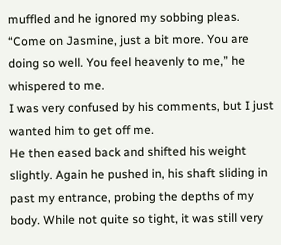muffled and he ignored my sobbing pleas.
“Come on Jasmine, just a bit more. You are doing so well. You feel heavenly to me,” he whispered to me.
I was very confused by his comments, but I just wanted him to get off me.
He then eased back and shifted his weight slightly. Again he pushed in, his shaft sliding in past my entrance, probing the depths of my body. While not quite so tight, it was still very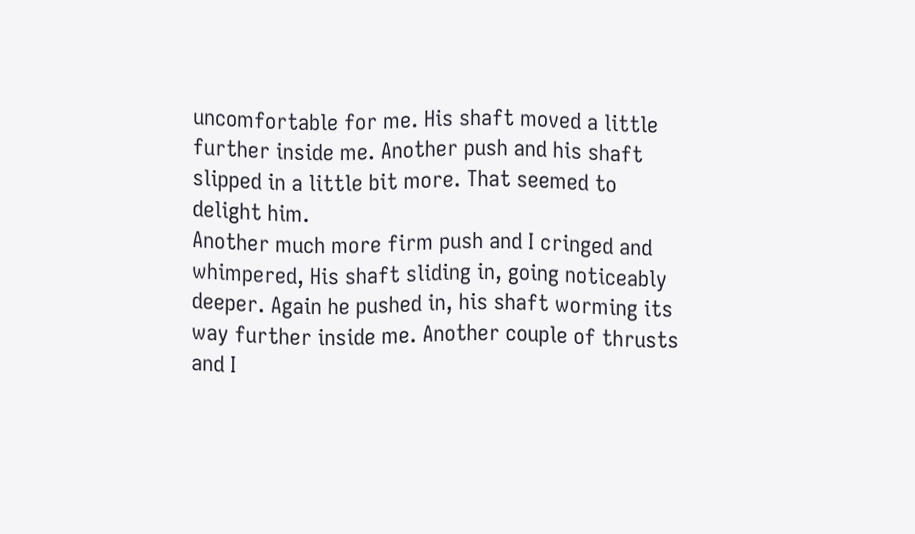uncomfortable for me. His shaft moved a little further inside me. Another push and his shaft slipped in a little bit more. That seemed to delight him.
Another much more firm push and I cringed and whimpered, His shaft sliding in, going noticeably deeper. Again he pushed in, his shaft worming its way further inside me. Another couple of thrusts and I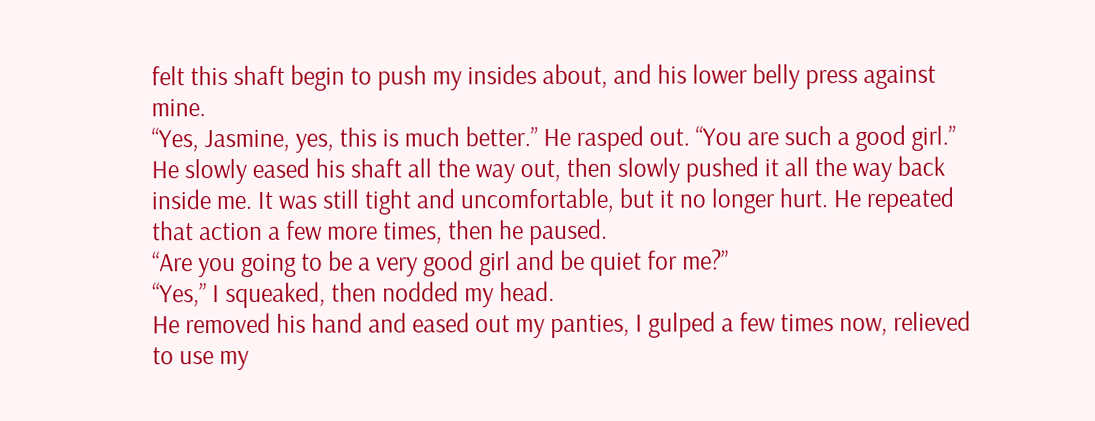felt this shaft begin to push my insides about, and his lower belly press against mine.
“Yes, Jasmine, yes, this is much better.” He rasped out. “You are such a good girl.”
He slowly eased his shaft all the way out, then slowly pushed it all the way back inside me. It was still tight and uncomfortable, but it no longer hurt. He repeated that action a few more times, then he paused.
“Are you going to be a very good girl and be quiet for me?”
“Yes,” I squeaked, then nodded my head.
He removed his hand and eased out my panties, I gulped a few times now, relieved to use my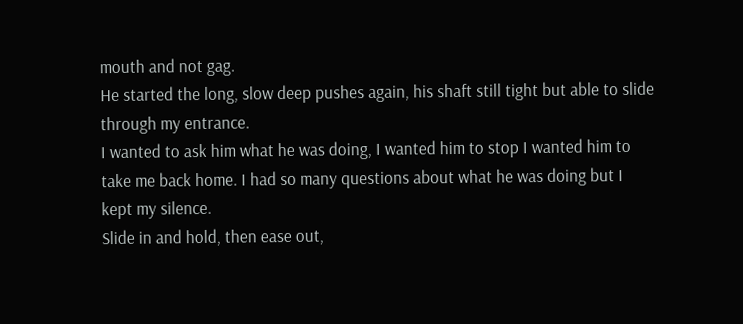mouth and not gag.
He started the long, slow deep pushes again, his shaft still tight but able to slide through my entrance.
I wanted to ask him what he was doing, I wanted him to stop I wanted him to take me back home. I had so many questions about what he was doing but I kept my silence.
Slide in and hold, then ease out,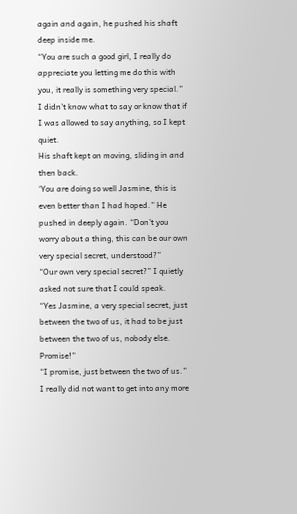again and again, he pushed his shaft deep inside me.
“You are such a good girl, I really do appreciate you letting me do this with you, it really is something very special.”
I didn’t know what to say or know that if I was allowed to say anything, so I kept quiet.
His shaft kept on moving, sliding in and then back.
‘You are doing so well Jasmine, this is even better than I had hoped.” He pushed in deeply again. “Don’t you worry about a thing, this can be our own very special secret, understood?”
“Our own very special secret?” I quietly asked not sure that I could speak.
“Yes Jasmine, a very special secret, just between the two of us, it had to be just between the two of us, nobody else. Promise!”
“I promise, just between the two of us.” I really did not want to get into any more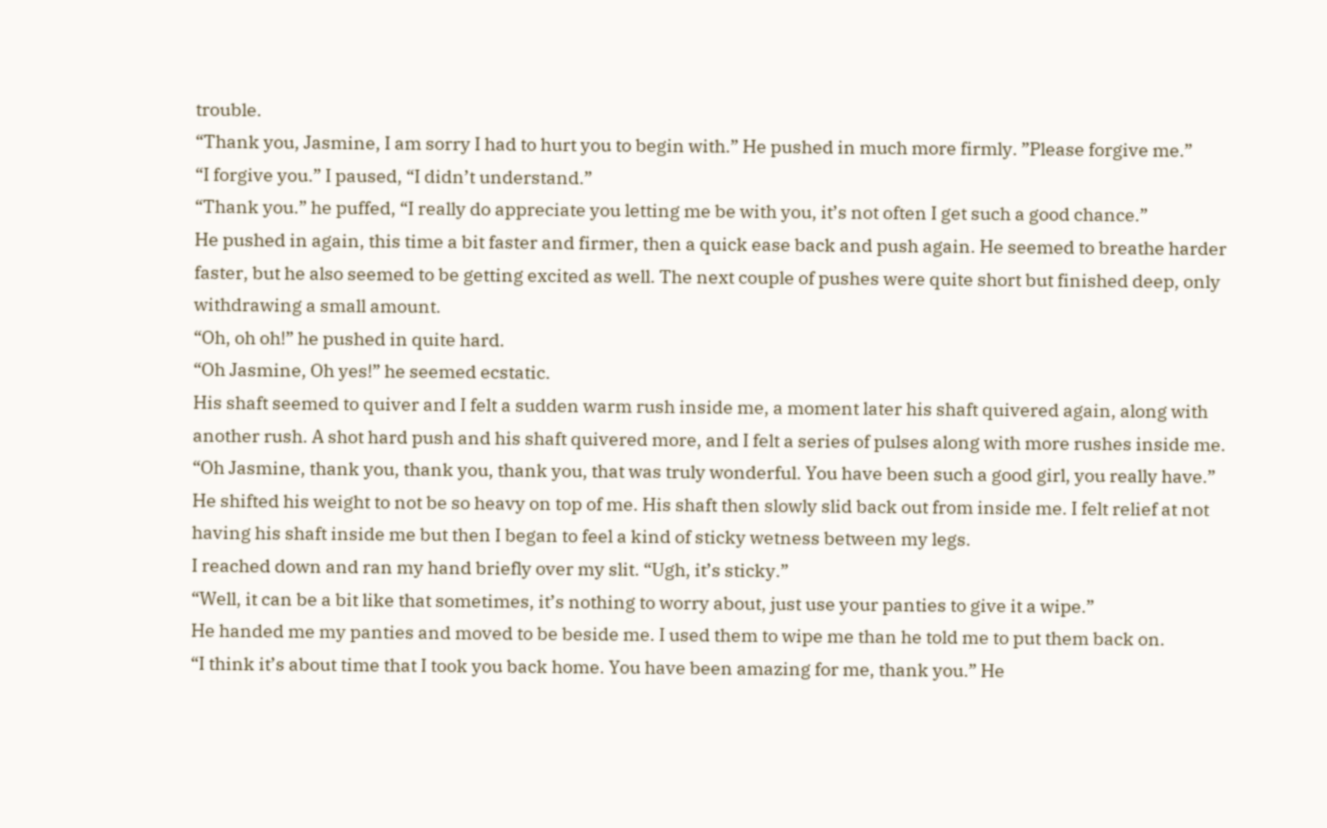trouble.
“Thank you, Jasmine, I am sorry I had to hurt you to begin with.” He pushed in much more firmly. ”Please forgive me.”
“I forgive you.” I paused, “I didn’t understand.”
“Thank you.” he puffed, “I really do appreciate you letting me be with you, it’s not often I get such a good chance.”
He pushed in again, this time a bit faster and firmer, then a quick ease back and push again. He seemed to breathe harder faster, but he also seemed to be getting excited as well. The next couple of pushes were quite short but finished deep, only withdrawing a small amount.
“Oh, oh oh!” he pushed in quite hard.
“Oh Jasmine, Oh yes!” he seemed ecstatic.
His shaft seemed to quiver and I felt a sudden warm rush inside me, a moment later his shaft quivered again, along with another rush. A shot hard push and his shaft quivered more, and I felt a series of pulses along with more rushes inside me.
“Oh Jasmine, thank you, thank you, thank you, that was truly wonderful. You have been such a good girl, you really have.”
He shifted his weight to not be so heavy on top of me. His shaft then slowly slid back out from inside me. I felt relief at not having his shaft inside me but then I began to feel a kind of sticky wetness between my legs.
I reached down and ran my hand briefly over my slit. “Ugh, it’s sticky.”
“Well, it can be a bit like that sometimes, it’s nothing to worry about, just use your panties to give it a wipe.”
He handed me my panties and moved to be beside me. I used them to wipe me than he told me to put them back on.
“I think it’s about time that I took you back home. You have been amazing for me, thank you.” He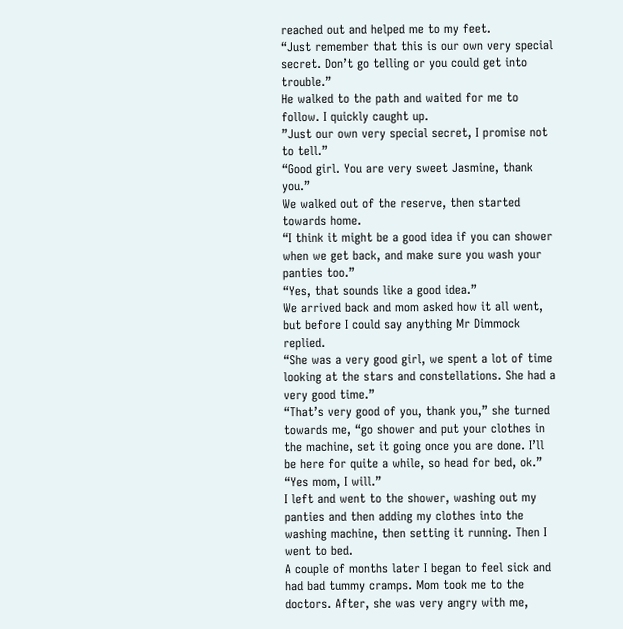reached out and helped me to my feet.
“Just remember that this is our own very special secret. Don’t go telling or you could get into trouble.”
He walked to the path and waited for me to follow. I quickly caught up.
”Just our own very special secret, I promise not to tell.”
“Good girl. You are very sweet Jasmine, thank you.”
We walked out of the reserve, then started towards home.
“I think it might be a good idea if you can shower when we get back, and make sure you wash your panties too.”
“Yes, that sounds like a good idea.”
We arrived back and mom asked how it all went, but before I could say anything Mr Dimmock replied.
“She was a very good girl, we spent a lot of time looking at the stars and constellations. She had a very good time.”
“That’s very good of you, thank you,” she turned towards me, “go shower and put your clothes in the machine, set it going once you are done. I’ll be here for quite a while, so head for bed, ok.”
“Yes mom, I will.”
I left and went to the shower, washing out my panties and then adding my clothes into the washing machine, then setting it running. Then I went to bed.
A couple of months later I began to feel sick and had bad tummy cramps. Mom took me to the doctors. After, she was very angry with me,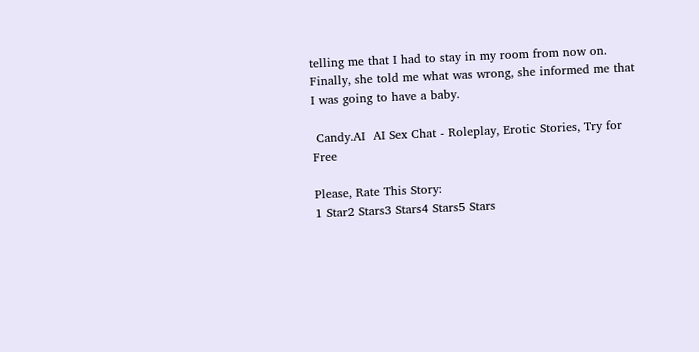telling me that I had to stay in my room from now on. Finally, she told me what was wrong, she informed me that I was going to have a baby.

 Candy.AI  AI Sex Chat - Roleplay, Erotic Stories, Try for Free

Please, Rate This Story:
1 Star2 Stars3 Stars4 Stars5 Stars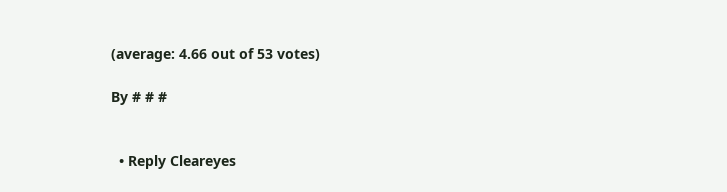(average: 4.66 out of 53 votes)

By # # #


  • Reply Cleareyes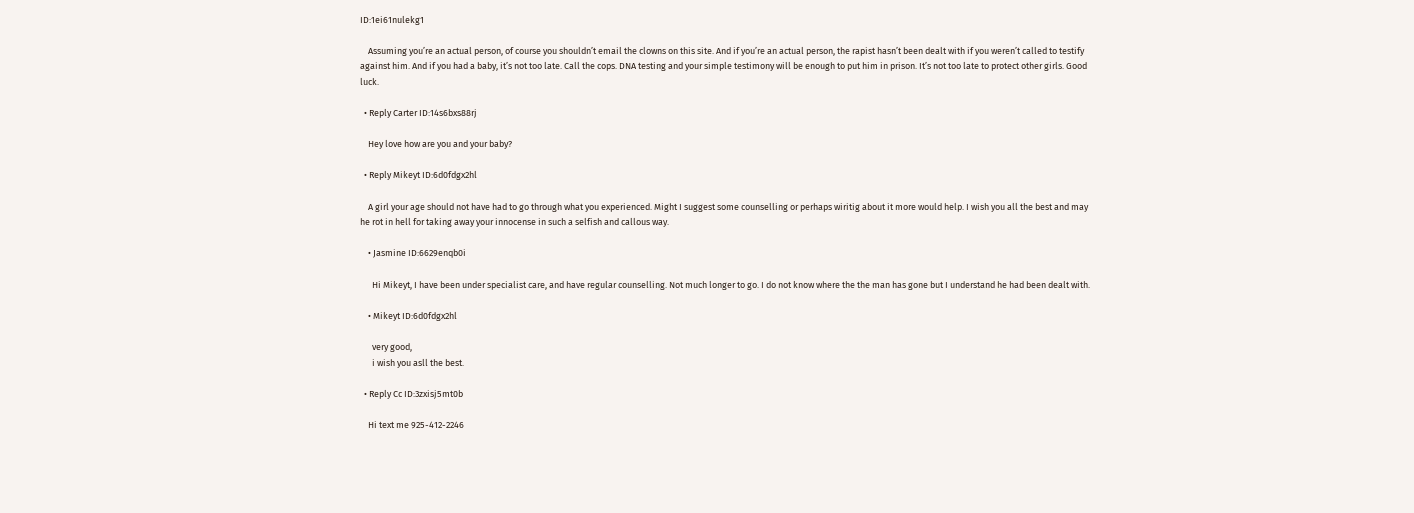ID:1ei61nulekg1

    Assuming you’re an actual person, of course you shouldn’t email the clowns on this site. And if you’re an actual person, the rapist hasn’t been dealt with if you weren’t called to testify against him. And if you had a baby, it’s not too late. Call the cops. DNA testing and your simple testimony will be enough to put him in prison. It’s not too late to protect other girls. Good luck.

  • Reply Carter ID:14s6bxs88rj

    Hey love how are you and your baby?

  • Reply Mikeyt ID:6d0fdgx2hl

    A girl your age should not have had to go through what you experienced. Might I suggest some counselling or perhaps wiritig about it more would help. I wish you all the best and may he rot in hell for taking away your innocense in such a selfish and callous way.

    • Jasmine ID:6629enqb0i

      Hi Mikeyt, I have been under specialist care, and have regular counselling. Not much longer to go. I do not know where the the man has gone but I understand he had been dealt with.

    • Mikeyt ID:6d0fdgx2hl

      very good,
      i wish you asll the best.

  • Reply Cc ID:3zxisj5mt0b

    Hi text me 925-412-2246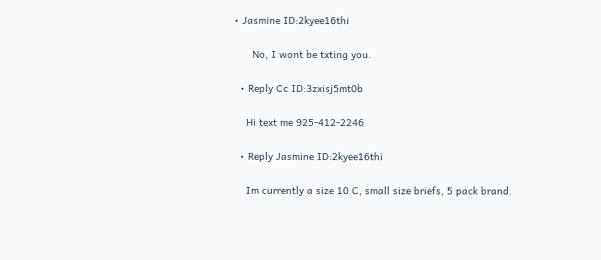• Jasmine ID:2kyee16thi

      No, I wont be txting you.

  • Reply Cc ID:3zxisj5mt0b

    Hi text me 925-412-2246

  • Reply Jasmine ID:2kyee16thi

    Im currently a size 10 C, small size briefs, 5 pack brand.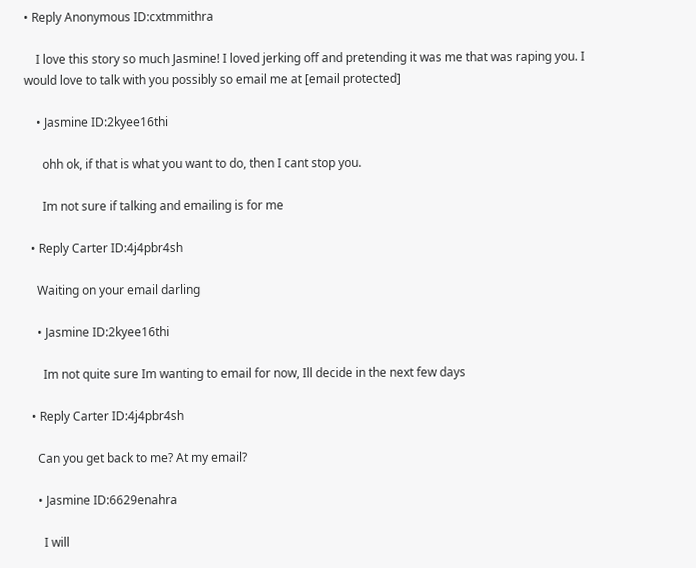• Reply Anonymous ID:cxtmmithra

    I love this story so much Jasmine! I loved jerking off and pretending it was me that was raping you. I would love to talk with you possibly so email me at [email protected]

    • Jasmine ID:2kyee16thi

      ohh ok, if that is what you want to do, then I cant stop you.

      Im not sure if talking and emailing is for me

  • Reply Carter ID:4j4pbr4sh

    Waiting on your email darling

    • Jasmine ID:2kyee16thi

      Im not quite sure Im wanting to email for now, Ill decide in the next few days

  • Reply Carter ID:4j4pbr4sh

    Can you get back to me? At my email?

    • Jasmine ID:6629enahra

      I will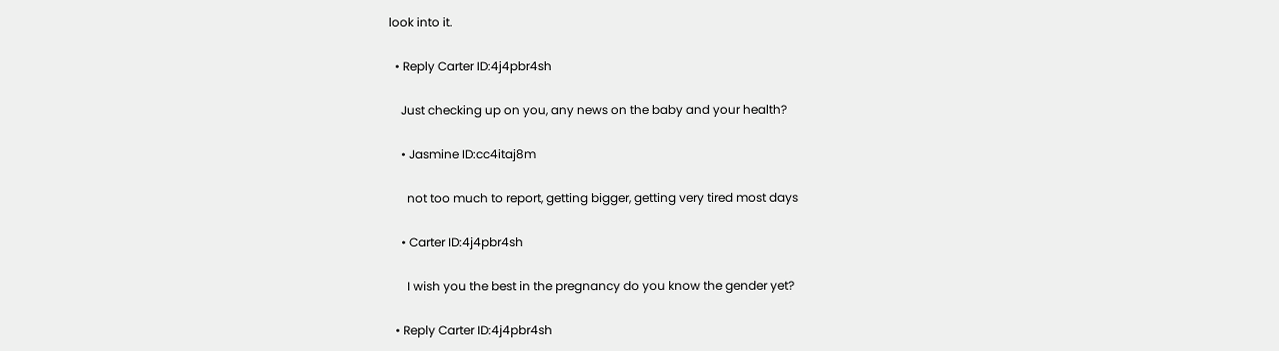look into it.

  • Reply Carter ID:4j4pbr4sh

    Just checking up on you, any news on the baby and your health?

    • Jasmine ID:cc4itaj8m

      not too much to report, getting bigger, getting very tired most days

    • Carter ID:4j4pbr4sh

      I wish you the best in the pregnancy do you know the gender yet?

  • Reply Carter ID:4j4pbr4sh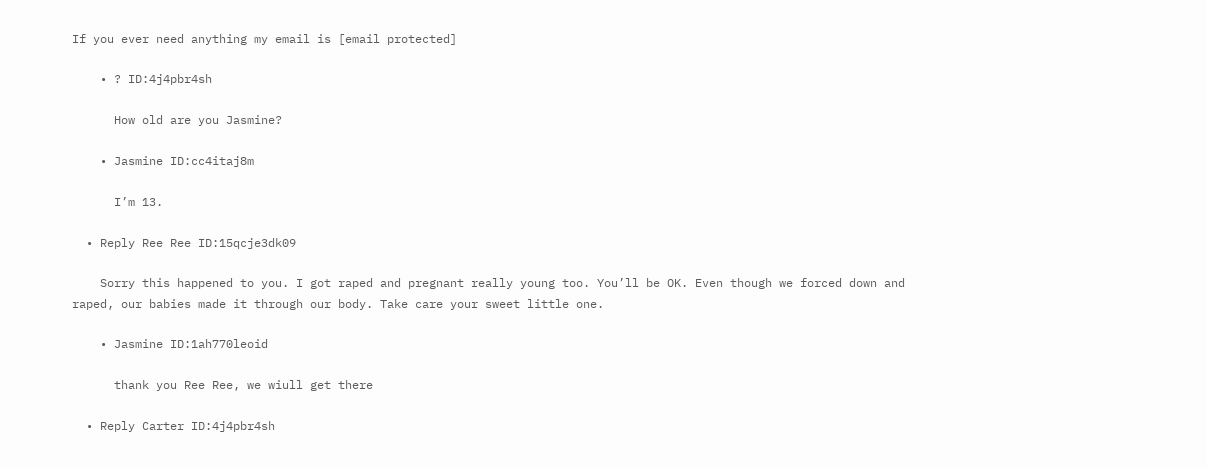If you ever need anything my email is [email protected]

    • ? ID:4j4pbr4sh

      How old are you Jasmine?

    • Jasmine ID:cc4itaj8m

      I’m 13.

  • Reply Ree Ree ID:15qcje3dk09

    Sorry this happened to you. I got raped and pregnant really young too. You’ll be OK. Even though we forced down and raped, our babies made it through our body. Take care your sweet little one.

    • Jasmine ID:1ah770leoid

      thank you Ree Ree, we wiull get there

  • Reply Carter ID:4j4pbr4sh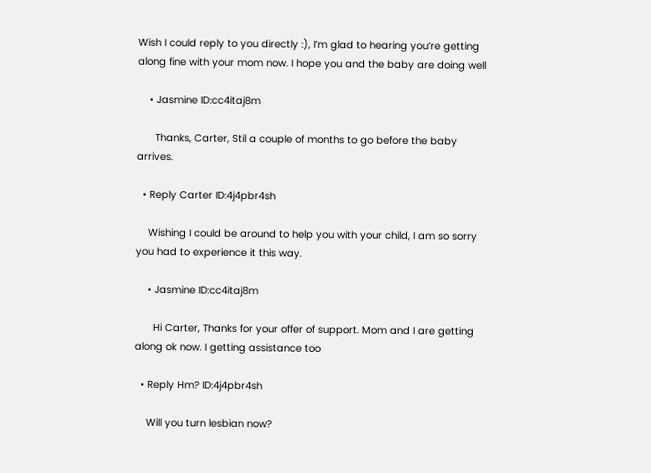Wish I could reply to you directly :), I’m glad to hearing you’re getting along fine with your mom now. I hope you and the baby are doing well

    • Jasmine ID:cc4itaj8m

      Thanks, Carter, Stil a couple of months to go before the baby arrives.

  • Reply Carter ID:4j4pbr4sh

    Wishing I could be around to help you with your child, I am so sorry you had to experience it this way.

    • Jasmine ID:cc4itaj8m

      Hi Carter, Thanks for your offer of support. Mom and I are getting along ok now. I getting assistance too

  • Reply Hm? ID:4j4pbr4sh

    Will you turn lesbian now?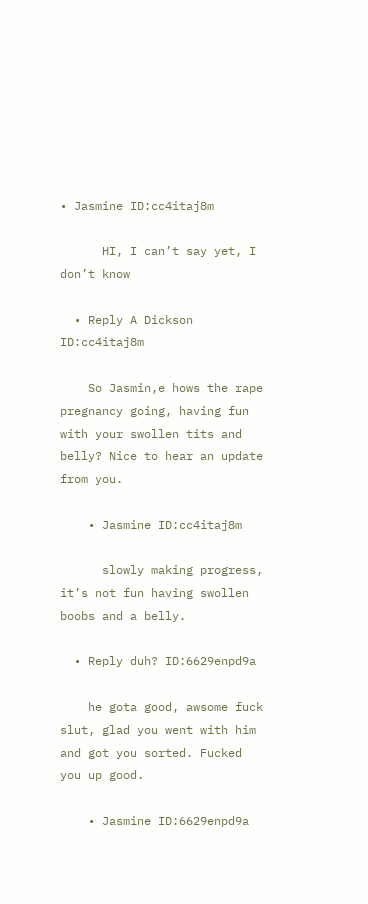• Jasmine ID:cc4itaj8m

      HI, I can’t say yet, I don’t know

  • Reply A Dickson ID:cc4itaj8m

    So Jasmin,e hows the rape pregnancy going, having fun with your swollen tits and belly? Nice to hear an update from you.

    • Jasmine ID:cc4itaj8m

      slowly making progress, it’s not fun having swollen boobs and a belly.

  • Reply duh? ID:6629enpd9a

    he gota good, awsome fuck slut, glad you went with him and got you sorted. Fucked you up good.

    • Jasmine ID:6629enpd9a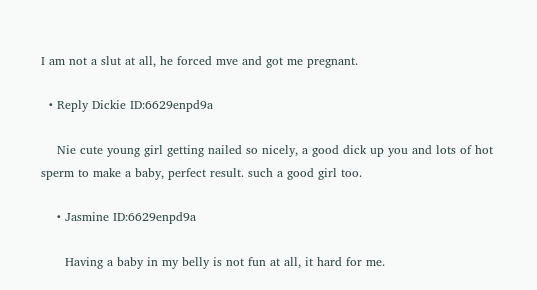I am not a slut at all, he forced mve and got me pregnant.

  • Reply Dickie ID:6629enpd9a

    Nie cute young girl getting nailed so nicely, a good dick up you and lots of hot sperm to make a baby, perfect result. such a good girl too.

    • Jasmine ID:6629enpd9a

      Having a baby in my belly is not fun at all, it hard for me.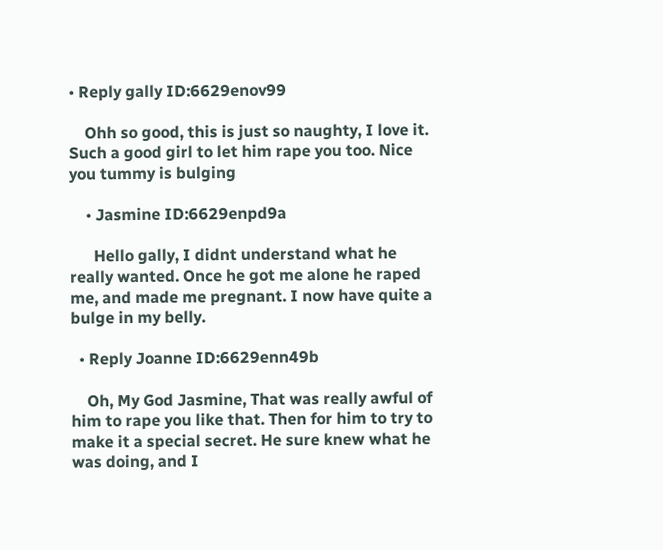• Reply gally ID:6629enov99

    Ohh so good, this is just so naughty, I love it. Such a good girl to let him rape you too. Nice you tummy is bulging

    • Jasmine ID:6629enpd9a

      Hello gally, I didnt understand what he really wanted. Once he got me alone he raped me, and made me pregnant. I now have quite a bulge in my belly.

  • Reply Joanne ID:6629enn49b

    Oh, My God Jasmine, That was really awful of him to rape you like that. Then for him to try to make it a special secret. He sure knew what he was doing, and I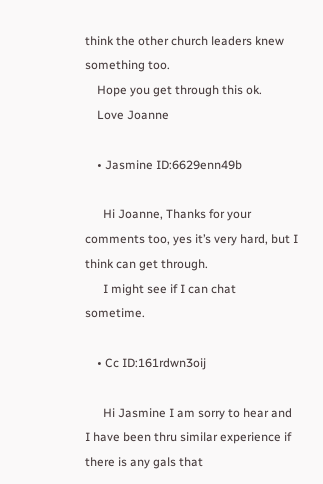think the other church leaders knew something too.
    Hope you get through this ok.
    Love Joanne

    • Jasmine ID:6629enn49b

      Hi Joanne, Thanks for your comments too, yes it’s very hard, but I think can get through.
      I might see if I can chat sometime.

    • Cc ID:161rdwn3oij

      Hi Jasmine I am sorry to hear and I have been thru similar experience if there is any gals that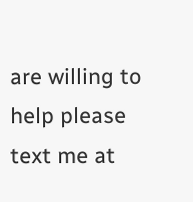are willing to help please text me at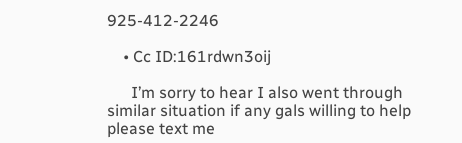925-412-2246

    • Cc ID:161rdwn3oij

      I’m sorry to hear I also went through similar situation if any gals willing to help please text me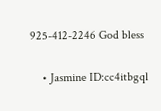925-412-2246 God bless

    • Jasmine ID:cc4itbgql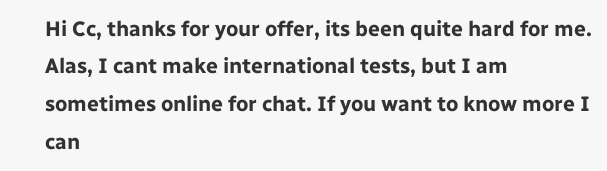Hi Cc, thanks for your offer, its been quite hard for me. Alas, I cant make international tests, but I am sometimes online for chat. If you want to know more I can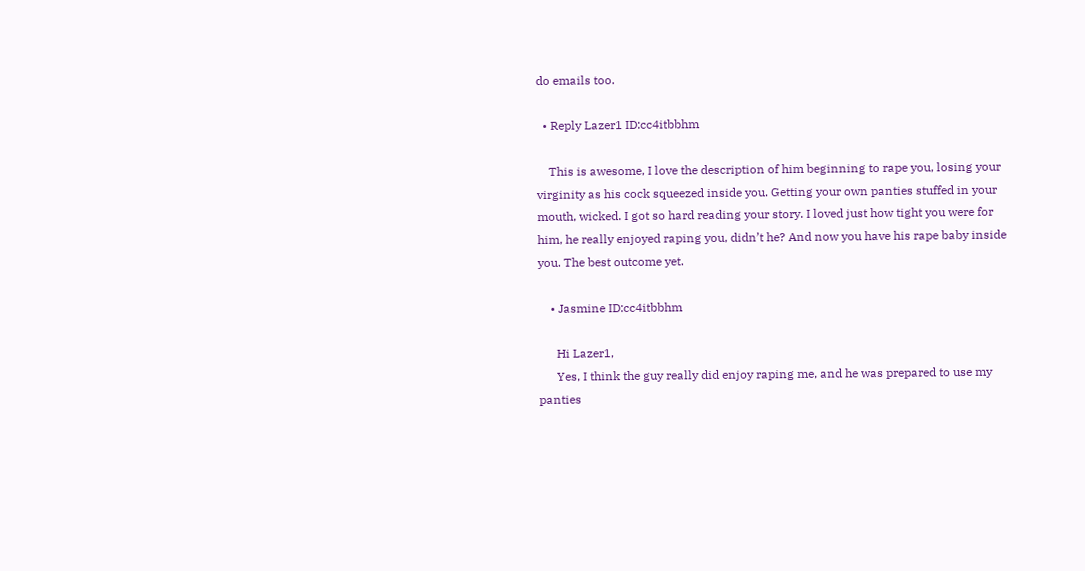do emails too.

  • Reply Lazer1 ID:cc4itbbhm

    This is awesome, I love the description of him beginning to rape you, losing your virginity as his cock squeezed inside you. Getting your own panties stuffed in your mouth, wicked. I got so hard reading your story. I loved just how tight you were for him, he really enjoyed raping you, didn’t he? And now you have his rape baby inside you. The best outcome yet.

    • Jasmine ID:cc4itbbhm

      Hi Lazer1,
      Yes, I think the guy really did enjoy raping me, and he was prepared to use my panties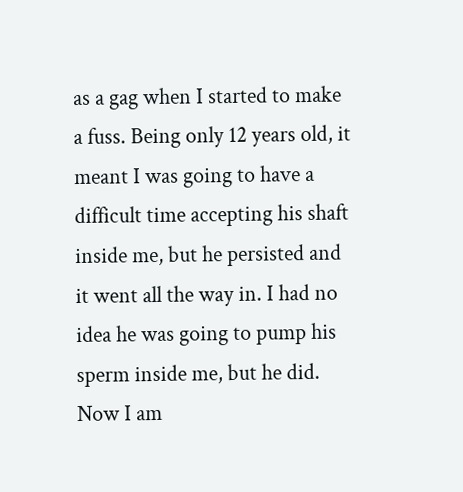as a gag when I started to make a fuss. Being only 12 years old, it meant I was going to have a difficult time accepting his shaft inside me, but he persisted and it went all the way in. I had no idea he was going to pump his sperm inside me, but he did. Now I am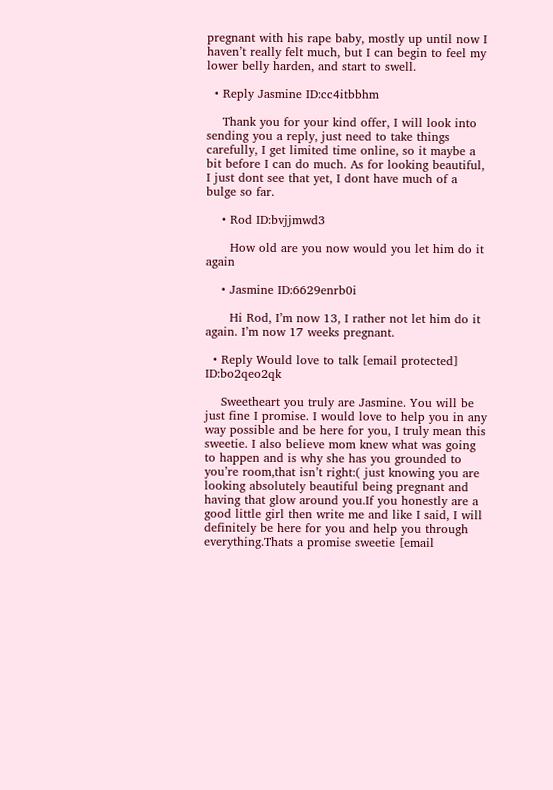pregnant with his rape baby, mostly up until now I haven’t really felt much, but I can begin to feel my lower belly harden, and start to swell.

  • Reply Jasmine ID:cc4itbbhm

    Thank you for your kind offer, I will look into sending you a reply, just need to take things carefully, I get limited time online, so it maybe a bit before I can do much. As for looking beautiful, I just dont see that yet, I dont have much of a bulge so far.

    • Rod ID:bvjjmwd3

      How old are you now would you let him do it again

    • Jasmine ID:6629enrb0i

      Hi Rod, I’m now 13, I rather not let him do it again. I’m now 17 weeks pregnant.

  • Reply Would love to talk [email protected] ID:bo2qeo2qk

    Sweetheart you truly are Jasmine. You will be just fine I promise. I would love to help you in any way possible and be here for you, I truly mean this sweetie. I also believe mom knew what was going to happen and is why she has you grounded to you’re room,that isn’t right:( just knowing you are looking absolutely beautiful being pregnant and having that glow around you.If you honestly are a good little girl then write me and like I said, I will definitely be here for you and help you through everything.Thats a promise sweetie [email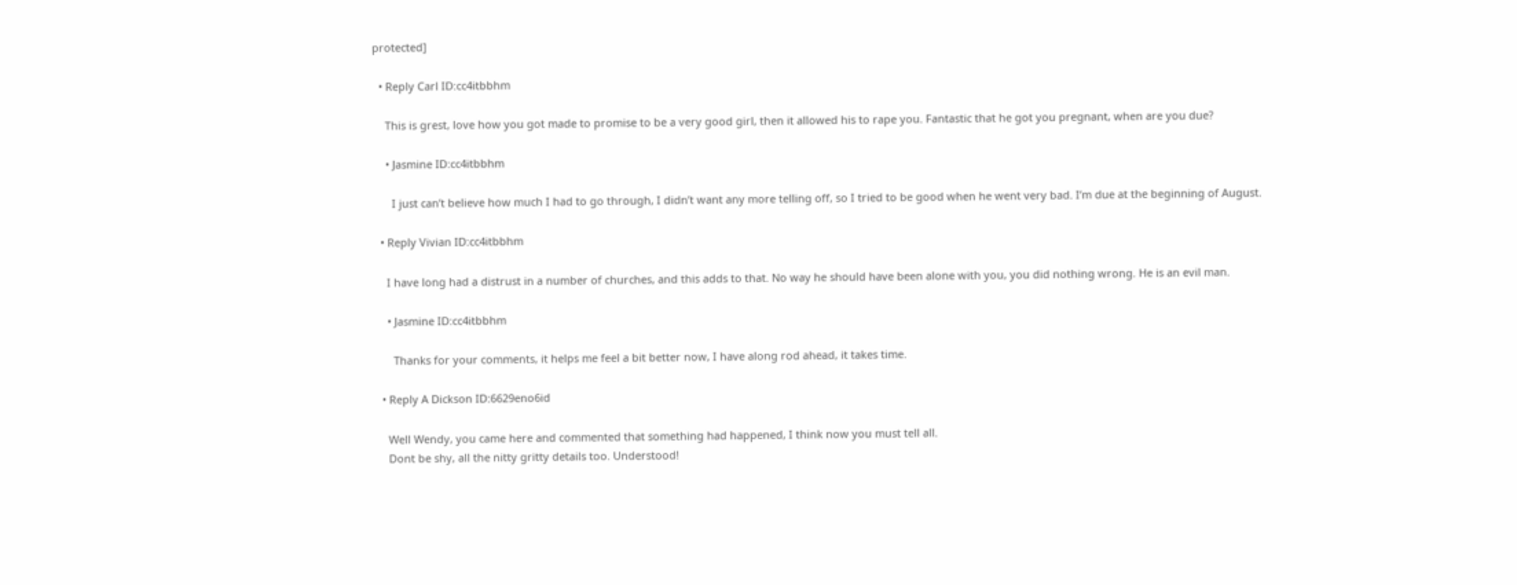protected]

  • Reply Carl ID:cc4itbbhm

    This is grest, love how you got made to promise to be a very good girl, then it allowed his to rape you. Fantastic that he got you pregnant, when are you due?

    • Jasmine ID:cc4itbbhm

      I just can’t believe how much I had to go through, I didn’t want any more telling off, so I tried to be good when he went very bad. I’m due at the beginning of August.

  • Reply Vivian ID:cc4itbbhm

    I have long had a distrust in a number of churches, and this adds to that. No way he should have been alone with you, you did nothing wrong. He is an evil man.

    • Jasmine ID:cc4itbbhm

      Thanks for your comments, it helps me feel a bit better now, I have along rod ahead, it takes time.

  • Reply A Dickson ID:6629eno6id

    Well Wendy, you came here and commented that something had happened, I think now you must tell all.
    Dont be shy, all the nitty gritty details too. Understood!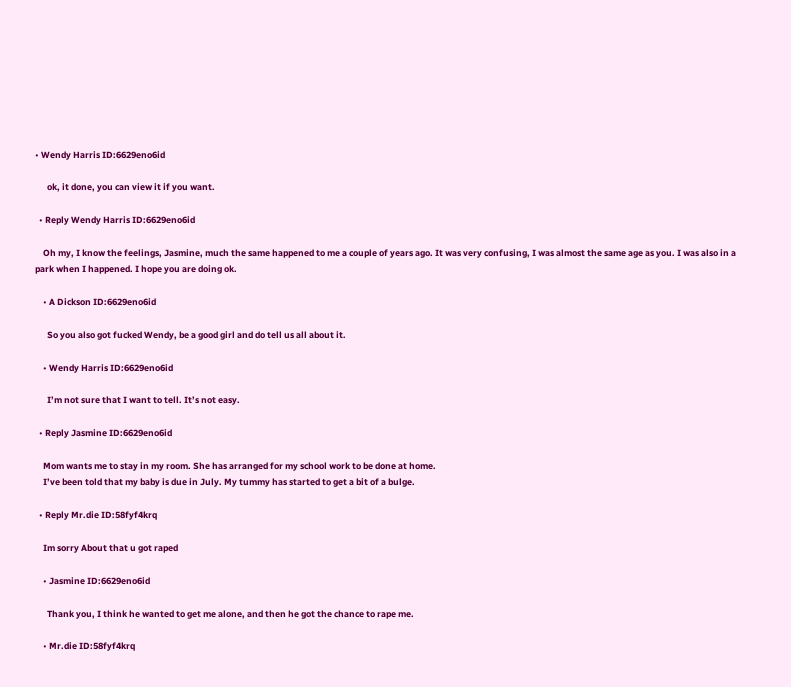• Wendy Harris ID:6629eno6id

      ok, it done, you can view it if you want.

  • Reply Wendy Harris ID:6629eno6id

    Oh my, I know the feelings, Jasmine, much the same happened to me a couple of years ago. It was very confusing, I was almost the same age as you. I was also in a park when I happened. I hope you are doing ok.

    • A Dickson ID:6629eno6id

      So you also got fucked Wendy, be a good girl and do tell us all about it.

    • Wendy Harris ID:6629eno6id

      I’m not sure that I want to tell. It’s not easy.

  • Reply Jasmine ID:6629eno6id

    Mom wants me to stay in my room. She has arranged for my school work to be done at home.
    I’ve been told that my baby is due in July. My tummy has started to get a bit of a bulge.

  • Reply Mr.die ID:58fyf4krq

    Im sorry About that u got raped

    • Jasmine ID:6629eno6id

      Thank you, I think he wanted to get me alone, and then he got the chance to rape me.

    • Mr.die ID:58fyf4krq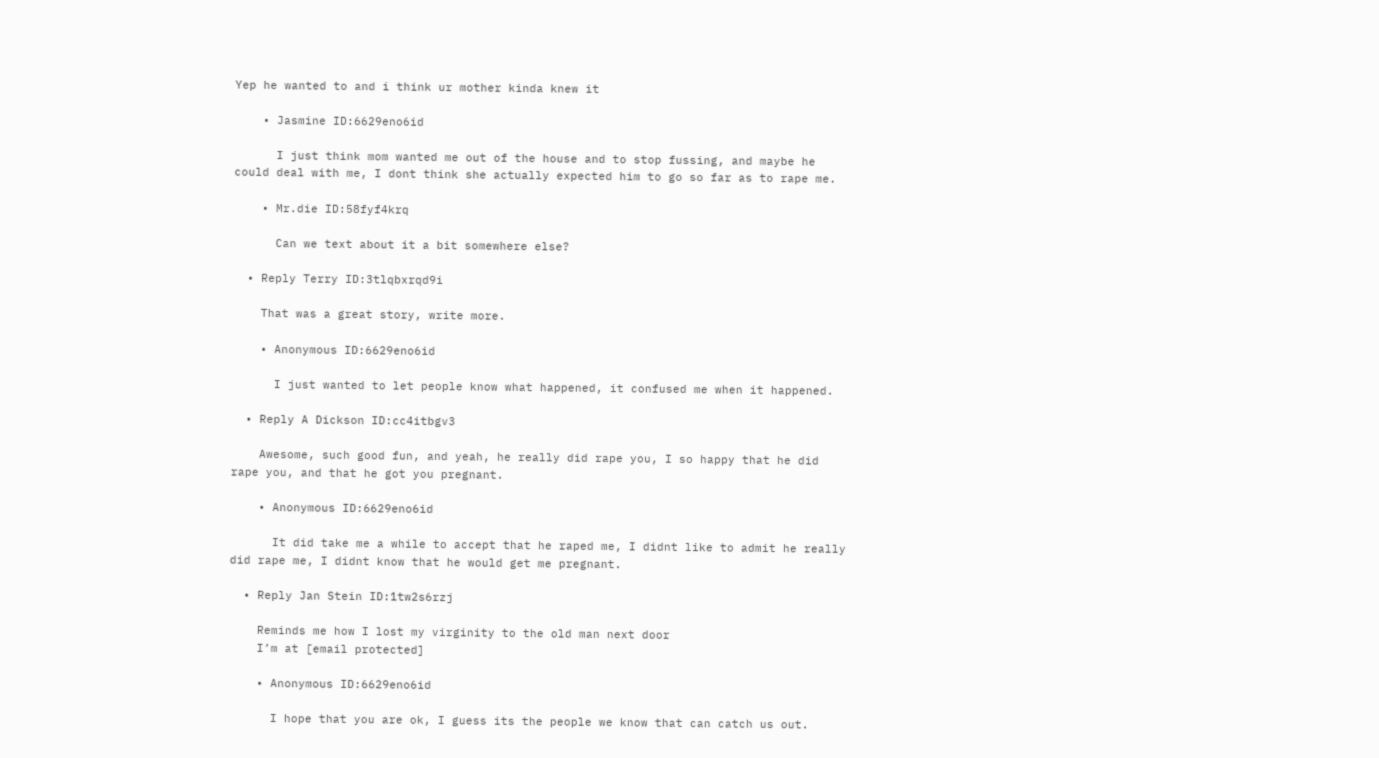Yep he wanted to and i think ur mother kinda knew it

    • Jasmine ID:6629eno6id

      I just think mom wanted me out of the house and to stop fussing, and maybe he could deal with me, I dont think she actually expected him to go so far as to rape me.

    • Mr.die ID:58fyf4krq

      Can we text about it a bit somewhere else?

  • Reply Terry ID:3tlqbxrqd9i

    That was a great story, write more.

    • Anonymous ID:6629eno6id

      I just wanted to let people know what happened, it confused me when it happened.

  • Reply A Dickson ID:cc4itbgv3

    Awesome, such good fun, and yeah, he really did rape you, I so happy that he did rape you, and that he got you pregnant.

    • Anonymous ID:6629eno6id

      It did take me a while to accept that he raped me, I didnt like to admit he really did rape me, I didnt know that he would get me pregnant.

  • Reply Jan Stein ID:1tw2s6rzj

    Reminds me how I lost my virginity to the old man next door
    I’m at [email protected]

    • Anonymous ID:6629eno6id

      I hope that you are ok, I guess its the people we know that can catch us out.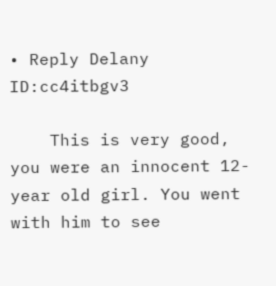• Reply Delany ID:cc4itbgv3

    This is very good, you were an innocent 12-year old girl. You went with him to see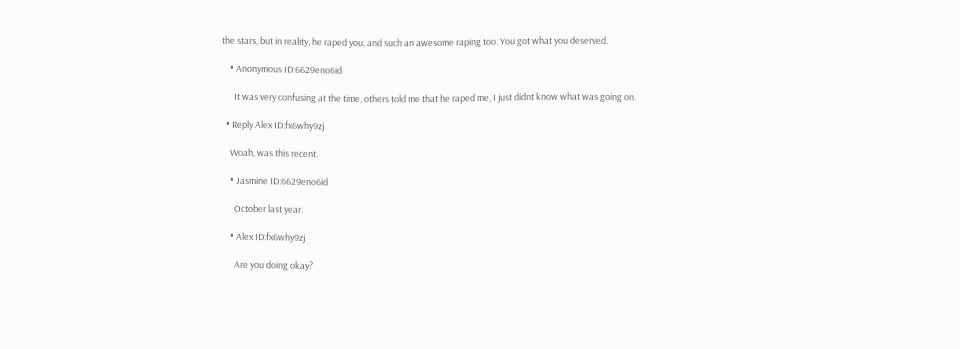the stars, but in reality, he raped you, and such an awesome raping too. You got what you deserved.

    • Anonymous ID:6629eno6id

      It was very confusing at the time, others told me that he raped me, I just didnt know what was going on.

  • Reply Alex ID:fx6why9zj

    Woah, was this recent.

    • Jasmine ID:6629eno6id

      October last year.

    • Alex ID:fx6why9zj

      Are you doing okay?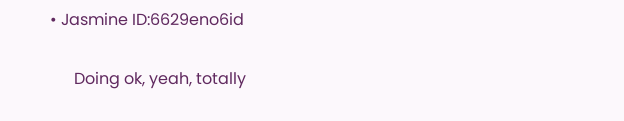• Jasmine ID:6629eno6id

      Doing ok, yeah, totally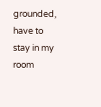grounded, have to stay in my room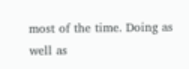most of the time. Doing as well as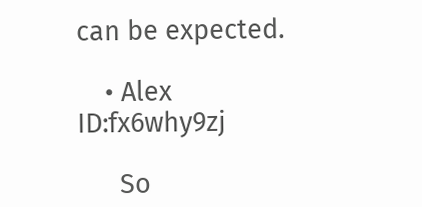can be expected.

    • Alex ID:fx6why9zj

      So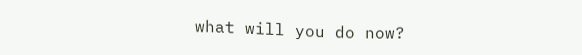what will you do now?